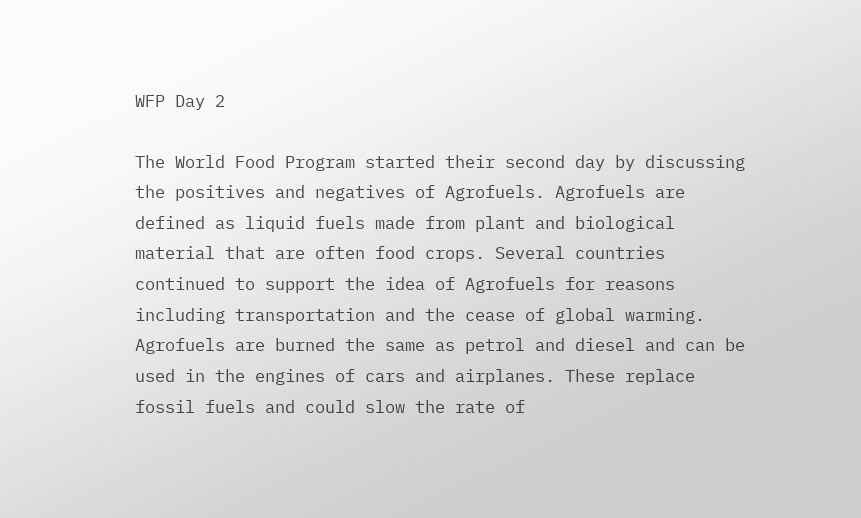WFP Day 2

The World Food Program started their second day by discussing the positives and negatives of Agrofuels. Agrofuels are defined as liquid fuels made from plant and biological material that are often food crops. Several countries continued to support the idea of Agrofuels for reasons including transportation and the cease of global warming. Agrofuels are burned the same as petrol and diesel and can be used in the engines of cars and airplanes. These replace fossil fuels and could slow the rate of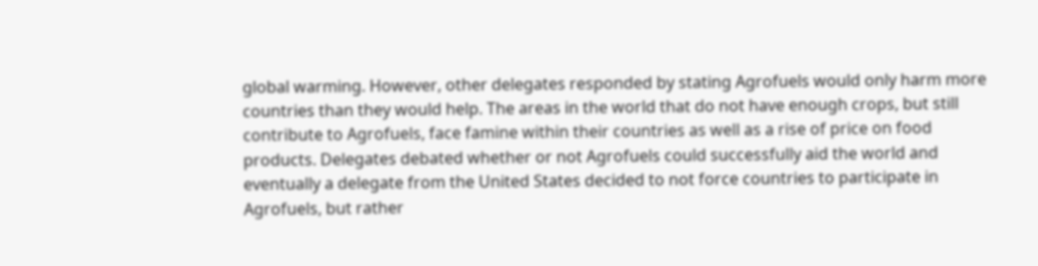global warming. However, other delegates responded by stating Agrofuels would only harm more countries than they would help. The areas in the world that do not have enough crops, but still contribute to Agrofuels, face famine within their countries as well as a rise of price on food products. Delegates debated whether or not Agrofuels could successfully aid the world and eventually a delegate from the United States decided to not force countries to participate in Agrofuels, but rather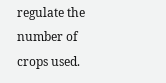regulate the number of crops used.